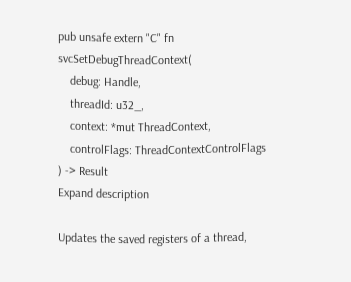pub unsafe extern "C" fn svcSetDebugThreadContext(
    debug: Handle,
    threadId: u32_,
    context: *mut ThreadContext,
    controlFlags: ThreadContextControlFlags
) -> Result
Expand description

Updates the saved registers of a thread,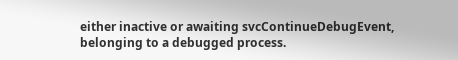either inactive or awaiting svcContinueDebugEvent, belonging to a debugged process.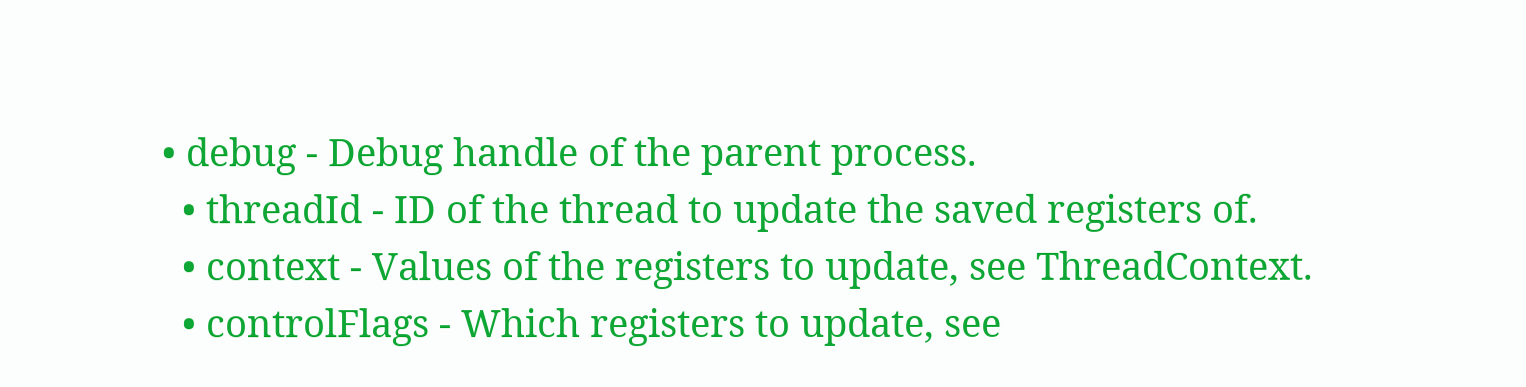• debug - Debug handle of the parent process.
  • threadId - ID of the thread to update the saved registers of.
  • context - Values of the registers to update, see ThreadContext.
  • controlFlags - Which registers to update, see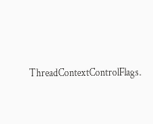ThreadContextControlFlags.